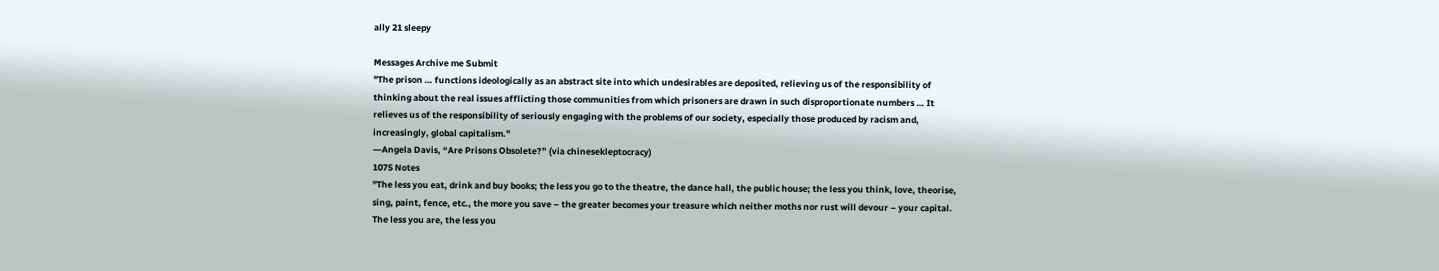ally 21 sleepy

Messages Archive me Submit
"The prison … functions ideologically as an abstract site into which undesirables are deposited, relieving us of the responsibility of thinking about the real issues afflicting those communities from which prisoners are drawn in such disproportionate numbers … It relieves us of the responsibility of seriously engaging with the problems of our society, especially those produced by racism and, increasingly, global capitalism."
―Angela Davis, “Are Prisons Obsolete?” (via chinesekleptocracy)
1075 Notes
"The less you eat, drink and buy books; the less you go to the theatre, the dance hall, the public house; the less you think, love, theorise, sing, paint, fence, etc., the more you save – the greater becomes your treasure which neither moths nor rust will devour – your capital. The less you are, the less you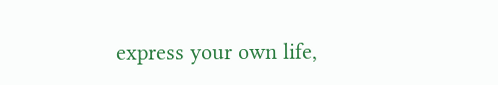express your own life,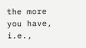the more you have, i.e.,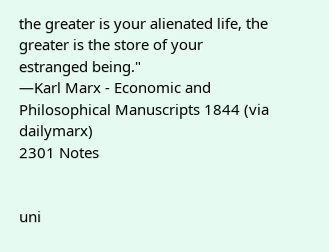the greater is your alienated life, the greater is the store of your estranged being."
―Karl Marx - Economic and Philosophical Manuscripts 1844 (via dailymarx)
2301 Notes


uni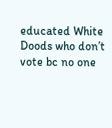educated White Doods who don’t vote bc no one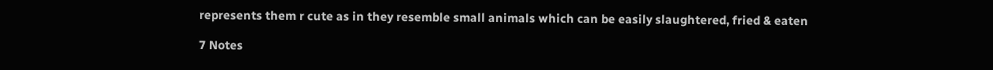represents them r cute as in they resemble small animals which can be easily slaughtered, fried & eaten

7 Notes